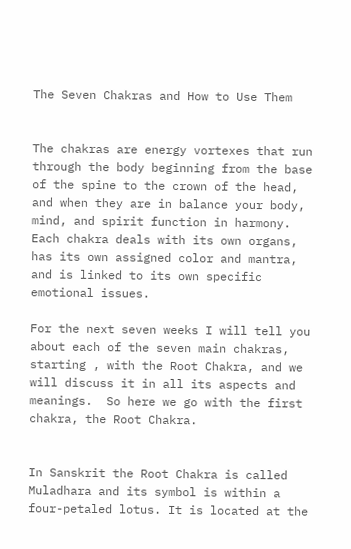The Seven Chakras and How to Use Them


The chakras are energy vortexes that run through the body beginning from the base of the spine to the crown of the head, and when they are in balance your body, mind, and spirit function in harmony. Each chakra deals with its own organs, has its own assigned color and mantra, and is linked to its own specific emotional issues.

For the next seven weeks I will tell you about each of the seven main chakras, starting , with the Root Chakra, and we will discuss it in all its aspects and meanings.  So here we go with the first chakra, the Root Chakra.


In Sanskrit the Root Chakra is called Muladhara and its symbol is within a four-petaled lotus. It is located at the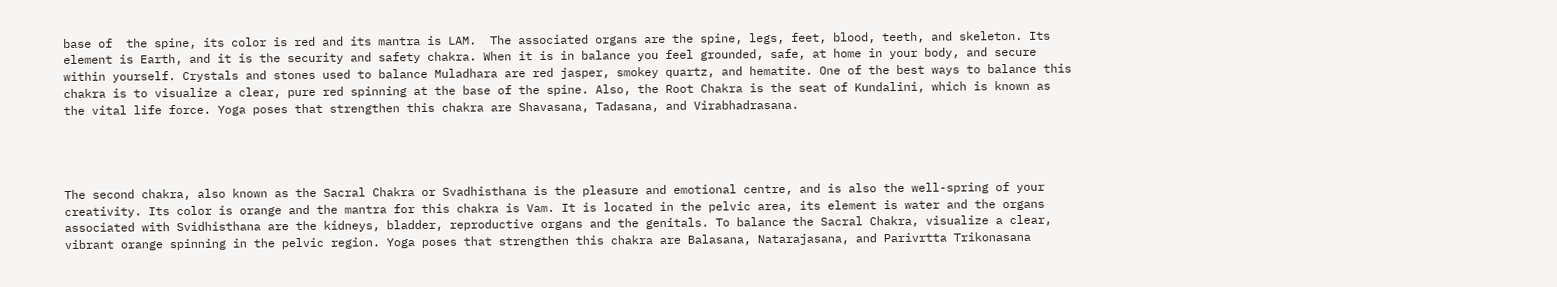base of  the spine, its color is red and its mantra is LAM.  The associated organs are the spine, legs, feet, blood, teeth, and skeleton. Its element is Earth, and it is the security and safety chakra. When it is in balance you feel grounded, safe, at home in your body, and secure within yourself. Crystals and stones used to balance Muladhara are red jasper, smokey quartz, and hematite. One of the best ways to balance this chakra is to visualize a clear, pure red spinning at the base of the spine. Also, the Root Chakra is the seat of Kundalini, which is known as the vital life force. Yoga poses that strengthen this chakra are Shavasana, Tadasana, and Virabhadrasana.




The second chakra, also known as the Sacral Chakra or Svadhisthana is the pleasure and emotional centre, and is also the well-spring of your creativity. Its color is orange and the mantra for this chakra is Vam. It is located in the pelvic area, its element is water and the organs associated with Svidhisthana are the kidneys, bladder, reproductive organs and the genitals. To balance the Sacral Chakra, visualize a clear, vibrant orange spinning in the pelvic region. Yoga poses that strengthen this chakra are Balasana, Natarajasana, and Parivrtta Trikonasana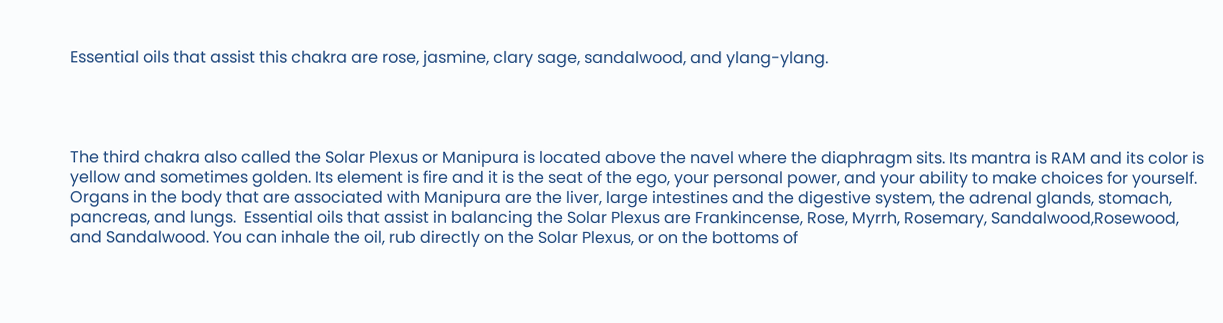Essential oils that assist this chakra are rose, jasmine, clary sage, sandalwood, and ylang-ylang.




The third chakra also called the Solar Plexus or Manipura is located above the navel where the diaphragm sits. Its mantra is RAM and its color is yellow and sometimes golden. Its element is fire and it is the seat of the ego, your personal power, and your ability to make choices for yourself. Organs in the body that are associated with Manipura are the liver, large intestines and the digestive system, the adrenal glands, stomach, pancreas, and lungs.  Essential oils that assist in balancing the Solar Plexus are Frankincense, Rose, Myrrh, Rosemary, Sandalwood,Rosewood, and Sandalwood. You can inhale the oil, rub directly on the Solar Plexus, or on the bottoms of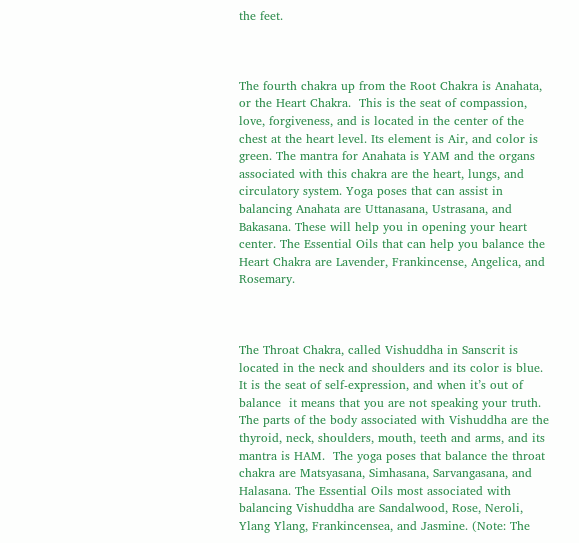the feet.



The fourth chakra up from the Root Chakra is Anahata, or the Heart Chakra.  This is the seat of compassion, love, forgiveness, and is located in the center of the chest at the heart level. Its element is Air, and color is  green. The mantra for Anahata is YAM and the organs associated with this chakra are the heart, lungs, and circulatory system. Yoga poses that can assist in balancing Anahata are Uttanasana, Ustrasana, and Bakasana. These will help you in opening your heart center. The Essential Oils that can help you balance the Heart Chakra are Lavender, Frankincense, Angelica, and Rosemary.



The Throat Chakra, called Vishuddha in Sanscrit is located in the neck and shoulders and its color is blue. It is the seat of self-expression, and when it’s out of balance  it means that you are not speaking your truth. The parts of the body associated with Vishuddha are the thyroid, neck, shoulders, mouth, teeth and arms, and its mantra is HAM.  The yoga poses that balance the throat chakra are Matsyasana, Simhasana, Sarvangasana, and Halasana. The Essential Oils most associated with balancing Vishuddha are Sandalwood, Rose, Neroli, Ylang Ylang, Frankincensea, and Jasmine. (Note: The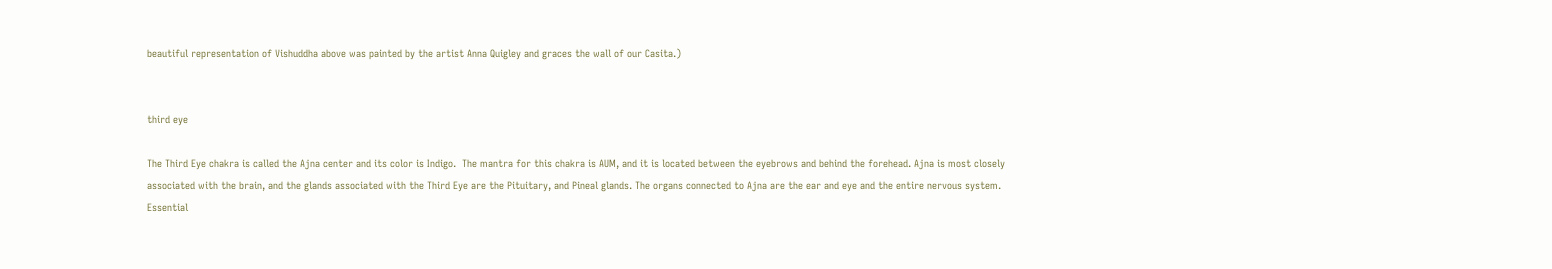beautiful representation of Vishuddha above was painted by the artist Anna Quigley and graces the wall of our Casita.)


third eye

The Third Eye chakra is called the Ajna center and its color is Indigo.  The mantra for this chakra is AUM, and it is located between the eyebrows and behind the forehead. Ajna is most closely associated with the brain, and the glands associated with the Third Eye are the Pituitary, and Pineal glands. The organs connected to Ajna are the ear and eye and the entire nervous system. Essential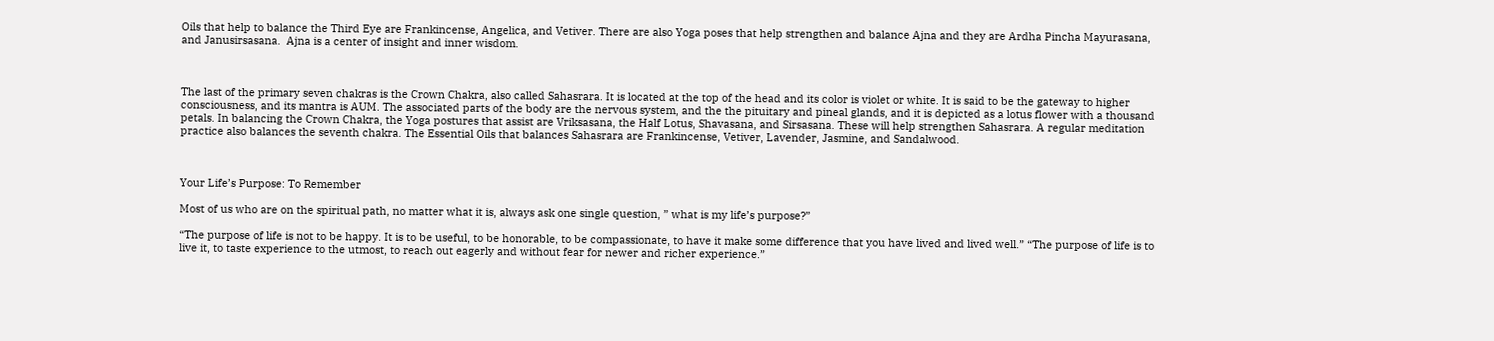Oils that help to balance the Third Eye are Frankincense, Angelica, and Vetiver. There are also Yoga poses that help strengthen and balance Ajna and they are Ardha Pincha Mayurasana, and Janusirsasana.  Ajna is a center of insight and inner wisdom.



The last of the primary seven chakras is the Crown Chakra, also called Sahasrara. It is located at the top of the head and its color is violet or white. It is said to be the gateway to higher consciousness, and its mantra is AUM. The associated parts of the body are the nervous system, and the the pituitary and pineal glands, and it is depicted as a lotus flower with a thousand petals. In balancing the Crown Chakra, the Yoga postures that assist are Vriksasana, the Half Lotus, Shavasana, and Sirsasana. These will help strengthen Sahasrara. A regular meditation practice also balances the seventh chakra. The Essential Oils that balances Sahasrara are Frankincense, Vetiver, Lavender, Jasmine, and Sandalwood.



Your Life’s Purpose: To Remember

Most of us who are on the spiritual path, no matter what it is, always ask one single question, ” what is my life’s purpose?”

“The purpose of life is not to be happy. It is to be useful, to be honorable, to be compassionate, to have it make some difference that you have lived and lived well.” “The purpose of life is to live it, to taste experience to the utmost, to reach out eagerly and without fear for newer and richer experience.”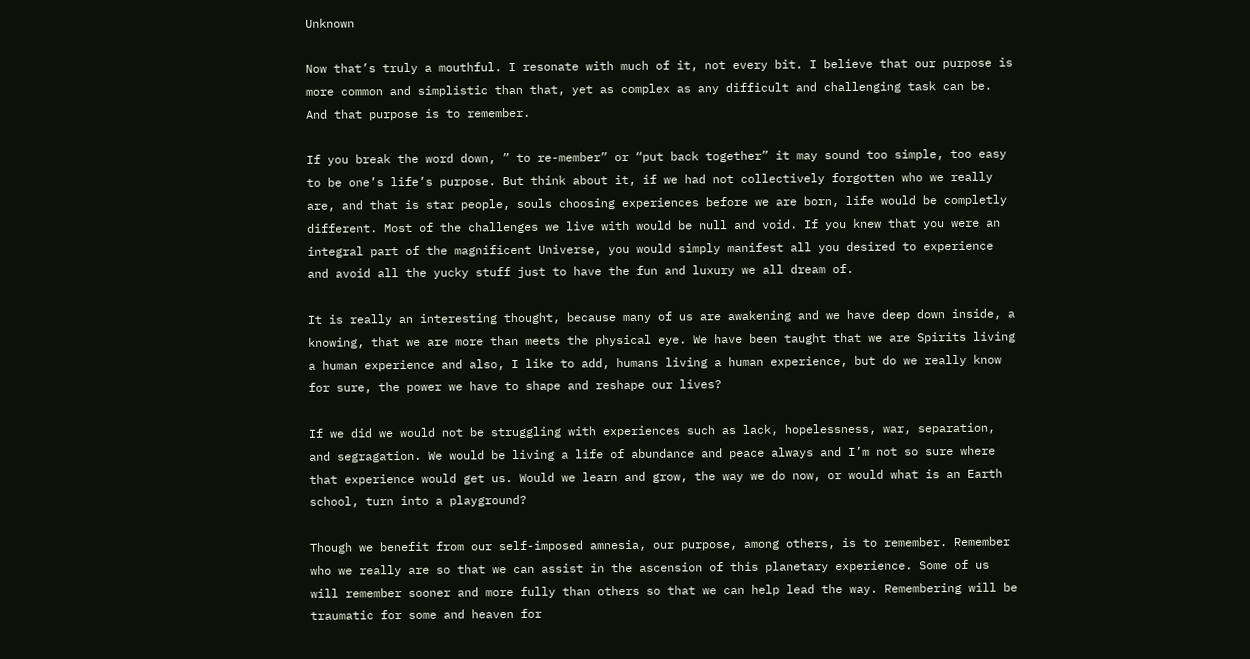Unknown

Now that’s truly a mouthful. I resonate with much of it, not every bit. I believe that our purpose is more common and simplistic than that, yet as complex as any difficult and challenging task can be. And that purpose is to remember.

If you break the word down, ” to re-member” or “put back together” it may sound too simple, too easy to be one’s life’s purpose. But think about it, if we had not collectively forgotten who we really are, and that is star people, souls choosing experiences before we are born, life would be completly different. Most of the challenges we live with would be null and void. If you knew that you were an integral part of the magnificent Universe, you would simply manifest all you desired to experience and avoid all the yucky stuff just to have the fun and luxury we all dream of.

It is really an interesting thought, because many of us are awakening and we have deep down inside, a knowing, that we are more than meets the physical eye. We have been taught that we are Spirits living a human experience and also, I like to add, humans living a human experience, but do we really know for sure, the power we have to shape and reshape our lives?

If we did we would not be struggling with experiences such as lack, hopelessness, war, separation, and segragation. We would be living a life of abundance and peace always and I’m not so sure where that experience would get us. Would we learn and grow, the way we do now, or would what is an Earth school, turn into a playground?

Though we benefit from our self-imposed amnesia, our purpose, among others, is to remember. Remember who we really are so that we can assist in the ascension of this planetary experience. Some of us will remember sooner and more fully than others so that we can help lead the way. Remembering will be traumatic for some and heaven for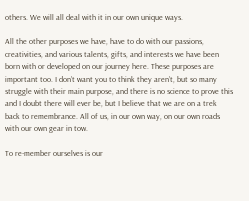others. We will all deal with it in our own unique ways.

All the other purposes we have, have to do with our passions, creativities, and various talents, gifts, and interests we have been born with or developed on our journey here. These purposes are important too. I don’t want you to think they aren’t, but so many struggle with their main purpose, and there is no science to prove this and I doubt there will ever be, but I believe that we are on a trek back to remembrance. All of us, in our own way, on our own roads with our own gear in tow.

To re-member ourselves is our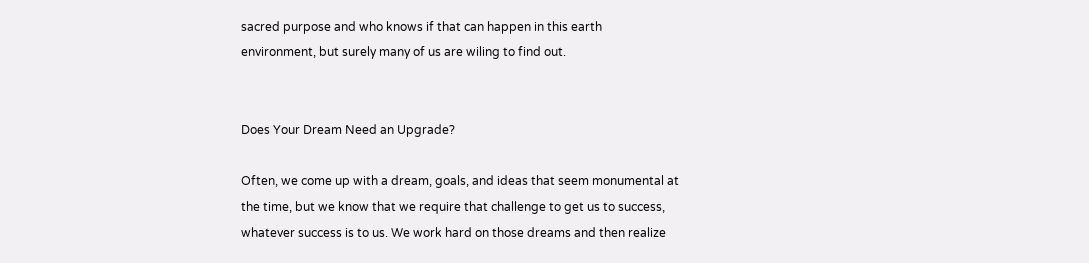sacred purpose and who knows if that can happen in this earth environment, but surely many of us are wiling to find out.


Does Your Dream Need an Upgrade?

Often, we come up with a dream, goals, and ideas that seem monumental at the time, but we know that we require that challenge to get us to success, whatever success is to us. We work hard on those dreams and then realize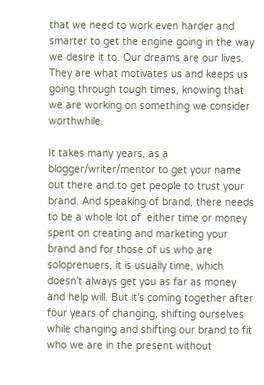that we need to work even harder and smarter to get the engine going in the way we desire it to. Our dreams are our lives. They are what motivates us and keeps us going through tough times, knowing that we are working on something we consider worthwhile.

It takes many years, as a blogger/writer/mentor to get your name out there and to get people to trust your brand. And speaking of brand, there needs to be a whole lot of  either time or money spent on creating and marketing your brand and for those of us who are soloprenuers, it is usually time, which doesn’t always get you as far as money and help will. But it’s coming together after four years of changing, shifting ourselves while changing and shifting our brand to fit who we are in the present without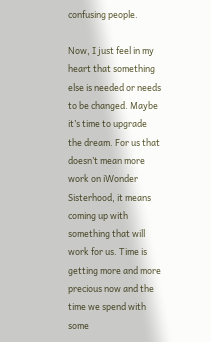confusing people.

Now, I just feel in my heart that something else is needed or needs to be changed. Maybe it’s time to upgrade the dream. For us that doesn’t mean more work on iWonder Sisterhood, it means coming up with something that will work for us. Time is getting more and more precious now and the time we spend with some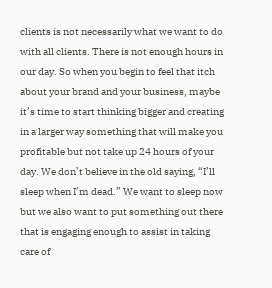clients is not necessarily what we want to do with all clients. There is not enough hours in our day. So when you begin to feel that itch about your brand and your business, maybe  it’s time to start thinking bigger and creating in a larger way something that will make you profitable but not take up 24 hours of your day. We don’t believe in the old saying, “I’ll sleep when I’m dead.” We want to sleep now but we also want to put something out there that is engaging enough to assist in taking care of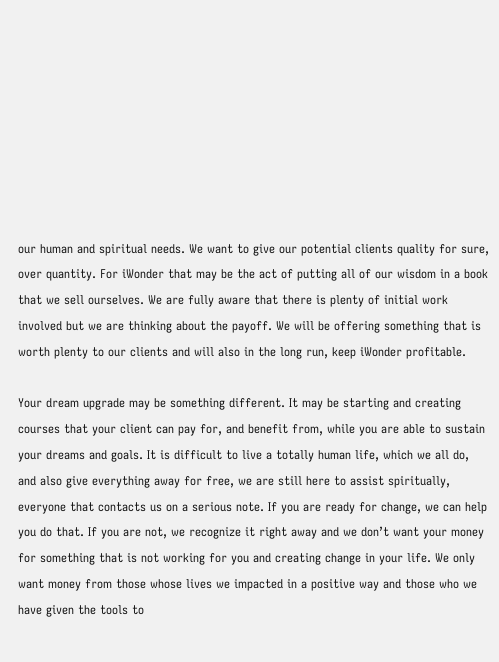our human and spiritual needs. We want to give our potential clients quality for sure, over quantity. For iWonder that may be the act of putting all of our wisdom in a book that we sell ourselves. We are fully aware that there is plenty of initial work involved but we are thinking about the payoff. We will be offering something that is worth plenty to our clients and will also in the long run, keep iWonder profitable.

Your dream upgrade may be something different. It may be starting and creating courses that your client can pay for, and benefit from, while you are able to sustain your dreams and goals. It is difficult to live a totally human life, which we all do, and also give everything away for free, we are still here to assist spiritually, everyone that contacts us on a serious note. If you are ready for change, we can help you do that. If you are not, we recognize it right away and we don’t want your money for something that is not working for you and creating change in your life. We only want money from those whose lives we impacted in a positive way and those who we have given the tools to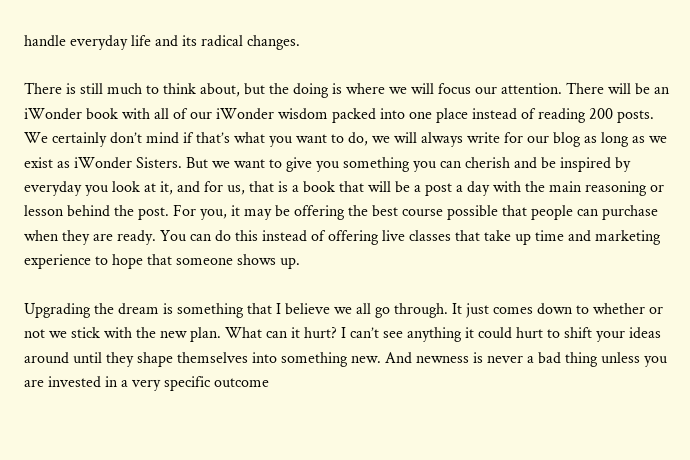handle everyday life and its radical changes.

There is still much to think about, but the doing is where we will focus our attention. There will be an iWonder book with all of our iWonder wisdom packed into one place instead of reading 200 posts. We certainly don’t mind if that’s what you want to do, we will always write for our blog as long as we exist as iWonder Sisters. But we want to give you something you can cherish and be inspired by everyday you look at it, and for us, that is a book that will be a post a day with the main reasoning or lesson behind the post. For you, it may be offering the best course possible that people can purchase when they are ready. You can do this instead of offering live classes that take up time and marketing experience to hope that someone shows up.

Upgrading the dream is something that I believe we all go through. It just comes down to whether or not we stick with the new plan. What can it hurt? I can’t see anything it could hurt to shift your ideas around until they shape themselves into something new. And newness is never a bad thing unless you are invested in a very specific outcome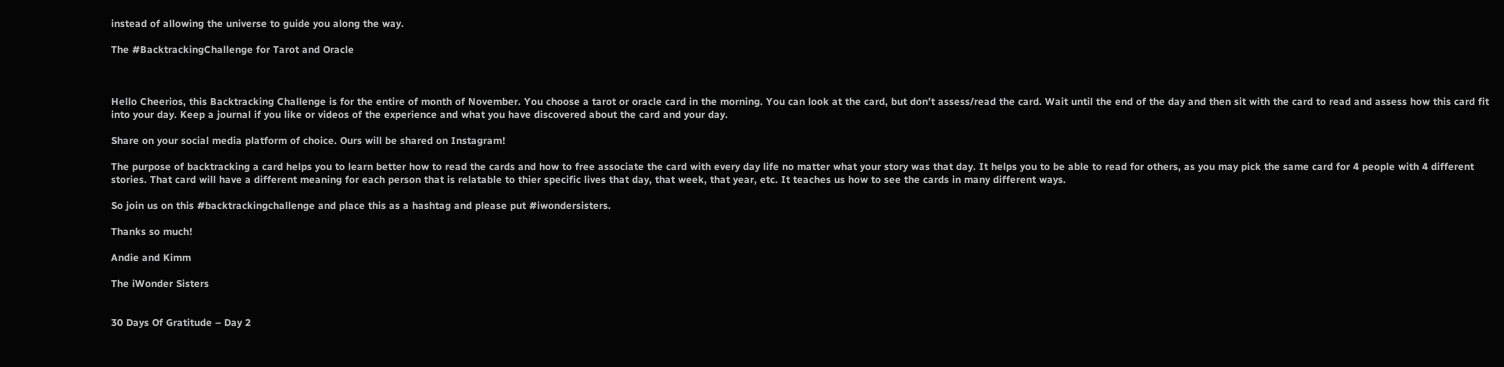instead of allowing the universe to guide you along the way.

The #BacktrackingChallenge for Tarot and Oracle



Hello Cheerios, this Backtracking Challenge is for the entire of month of November. You choose a tarot or oracle card in the morning. You can look at the card, but don’t assess/read the card. Wait until the end of the day and then sit with the card to read and assess how this card fit into your day. Keep a journal if you like or videos of the experience and what you have discovered about the card and your day.

Share on your social media platform of choice. Ours will be shared on Instagram!

The purpose of backtracking a card helps you to learn better how to read the cards and how to free associate the card with every day life no matter what your story was that day. It helps you to be able to read for others, as you may pick the same card for 4 people with 4 different stories. That card will have a different meaning for each person that is relatable to thier specific lives that day, that week, that year, etc. It teaches us how to see the cards in many different ways.

So join us on this #backtrackingchallenge and place this as a hashtag and please put #iwondersisters.

Thanks so much!

Andie and Kimm

The iWonder Sisters


30 Days Of Gratitude – Day 2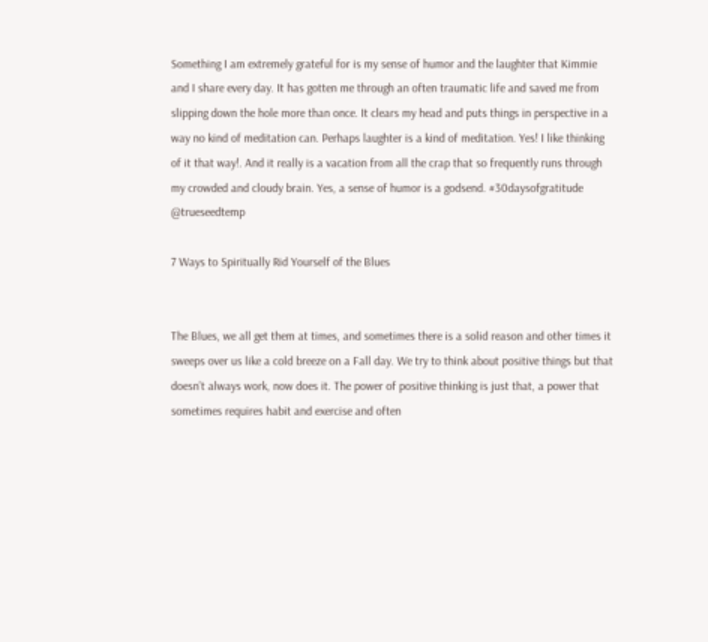Something I am extremely grateful for is my sense of humor and the laughter that Kimmie and I share every day. It has gotten me through an often traumatic life and saved me from slipping down the hole more than once. It clears my head and puts things in perspective in a way no kind of meditation can. Perhaps laughter is a kind of meditation. Yes! I like thinking of it that way!. And it really is a vacation from all the crap that so frequently runs through my crowded and cloudy brain. Yes, a sense of humor is a godsend. #30daysofgratitude @trueseedtemp

7 Ways to Spiritually Rid Yourself of the Blues


The Blues, we all get them at times, and sometimes there is a solid reason and other times it sweeps over us like a cold breeze on a Fall day. We try to think about positive things but that doesn’t always work, now does it. The power of positive thinking is just that, a power that sometimes requires habit and exercise and often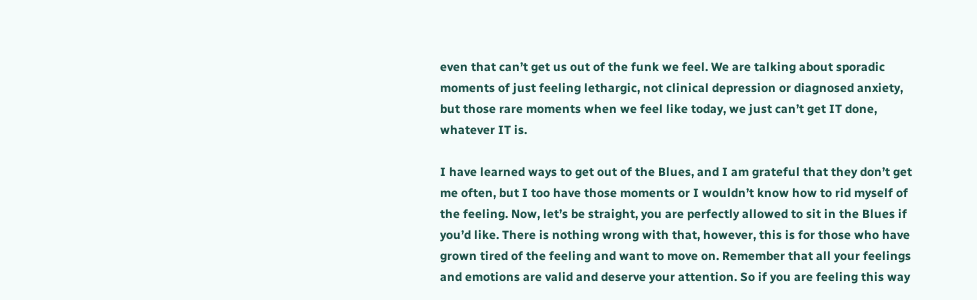even that can’t get us out of the funk we feel. We are talking about sporadic moments of just feeling lethargic, not clinical depression or diagnosed anxiety, but those rare moments when we feel like today, we just can’t get IT done, whatever IT is.

I have learned ways to get out of the Blues, and I am grateful that they don’t get me often, but I too have those moments or I wouldn’t know how to rid myself of the feeling. Now, let’s be straight, you are perfectly allowed to sit in the Blues if you’d like. There is nothing wrong with that, however, this is for those who have grown tired of the feeling and want to move on. Remember that all your feelings and emotions are valid and deserve your attention. So if you are feeling this way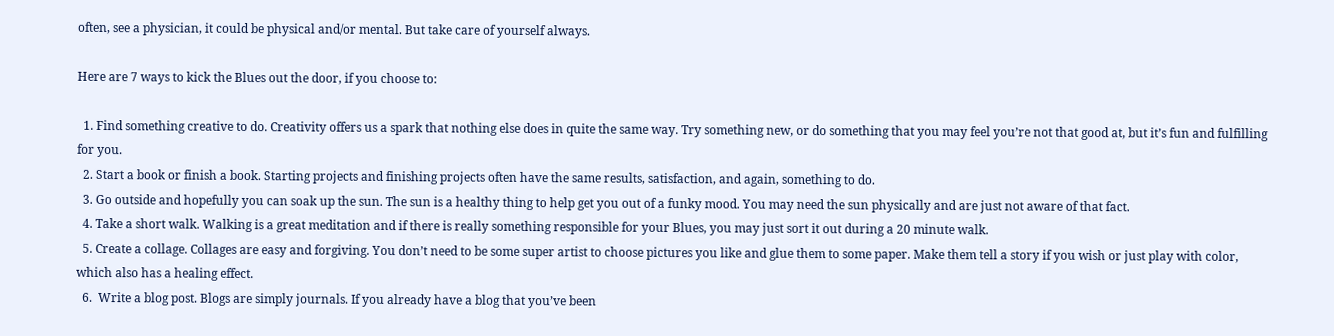often, see a physician, it could be physical and/or mental. But take care of yourself always.

Here are 7 ways to kick the Blues out the door, if you choose to:

  1. Find something creative to do. Creativity offers us a spark that nothing else does in quite the same way. Try something new, or do something that you may feel you’re not that good at, but it’s fun and fulfilling for you.
  2. Start a book or finish a book. Starting projects and finishing projects often have the same results, satisfaction, and again, something to do.
  3. Go outside and hopefully you can soak up the sun. The sun is a healthy thing to help get you out of a funky mood. You may need the sun physically and are just not aware of that fact.
  4. Take a short walk. Walking is a great meditation and if there is really something responsible for your Blues, you may just sort it out during a 20 minute walk.
  5. Create a collage. Collages are easy and forgiving. You don’t need to be some super artist to choose pictures you like and glue them to some paper. Make them tell a story if you wish or just play with color, which also has a healing effect.
  6.  Write a blog post. Blogs are simply journals. If you already have a blog that you’ve been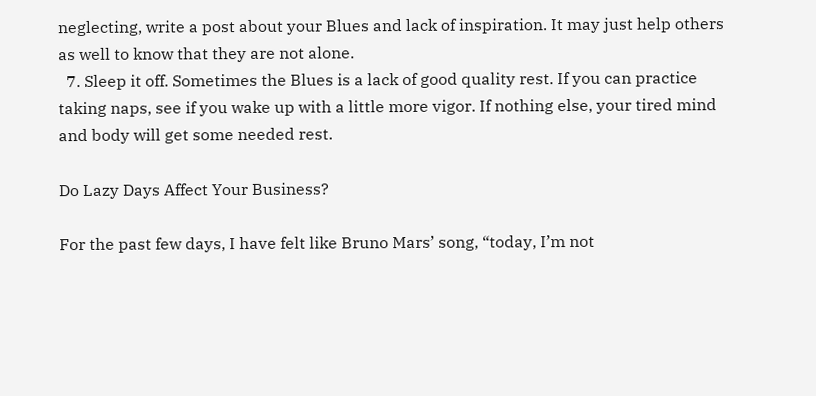neglecting, write a post about your Blues and lack of inspiration. It may just help others as well to know that they are not alone.
  7. Sleep it off. Sometimes the Blues is a lack of good quality rest. If you can practice taking naps, see if you wake up with a little more vigor. If nothing else, your tired mind and body will get some needed rest.

Do Lazy Days Affect Your Business?

For the past few days, I have felt like Bruno Mars’ song, “today, I’m not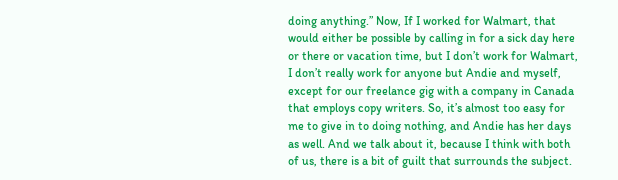doing anything.” Now, If I worked for Walmart, that would either be possible by calling in for a sick day here or there or vacation time, but I don’t work for Walmart, I don’t really work for anyone but Andie and myself, except for our freelance gig with a company in Canada that employs copy writers. So, it’s almost too easy for me to give in to doing nothing, and Andie has her days as well. And we talk about it, because I think with both of us, there is a bit of guilt that surrounds the subject.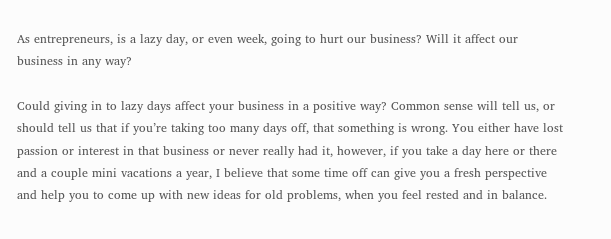As entrepreneurs, is a lazy day, or even week, going to hurt our business? Will it affect our business in any way?

Could giving in to lazy days affect your business in a positive way? Common sense will tell us, or should tell us that if you’re taking too many days off, that something is wrong. You either have lost passion or interest in that business or never really had it, however, if you take a day here or there and a couple mini vacations a year, I believe that some time off can give you a fresh perspective and help you to come up with new ideas for old problems, when you feel rested and in balance.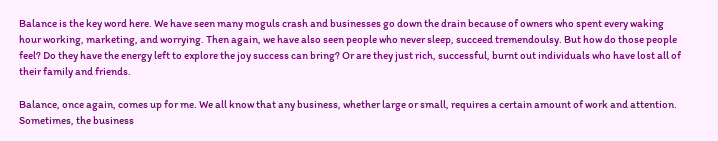Balance is the key word here. We have seen many moguls crash and businesses go down the drain because of owners who spent every waking hour working, marketing, and worrying. Then again, we have also seen people who never sleep, succeed tremendoulsy. But how do those people feel? Do they have the energy left to explore the joy success can bring? Or are they just rich, successful, burnt out individuals who have lost all of their family and friends.

Balance, once again, comes up for me. We all know that any business, whether large or small, requires a certain amount of work and attention. Sometimes, the business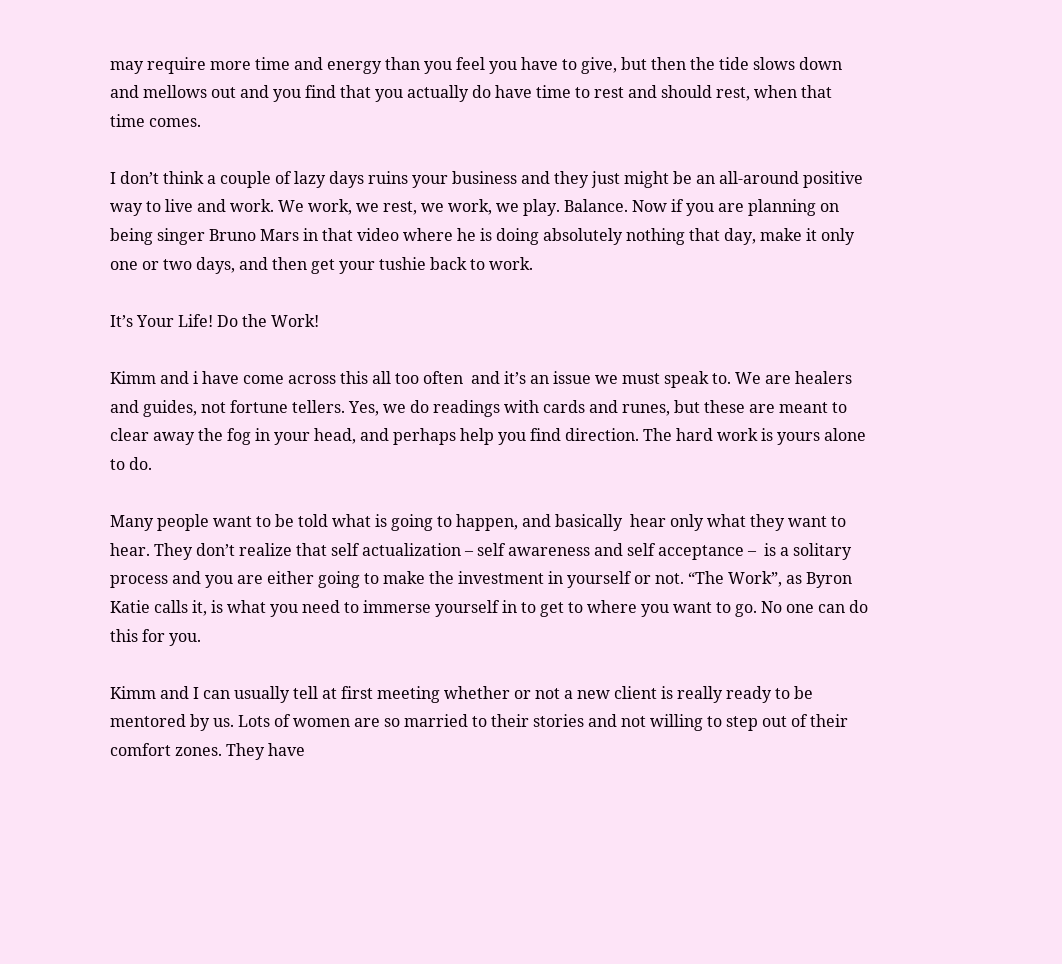may require more time and energy than you feel you have to give, but then the tide slows down and mellows out and you find that you actually do have time to rest and should rest, when that time comes.

I don’t think a couple of lazy days ruins your business and they just might be an all-around positive way to live and work. We work, we rest, we work, we play. Balance. Now if you are planning on being singer Bruno Mars in that video where he is doing absolutely nothing that day, make it only one or two days, and then get your tushie back to work.

It’s Your Life! Do the Work!

Kimm and i have come across this all too often  and it’s an issue we must speak to. We are healers and guides, not fortune tellers. Yes, we do readings with cards and runes, but these are meant to clear away the fog in your head, and perhaps help you find direction. The hard work is yours alone to do.

Many people want to be told what is going to happen, and basically  hear only what they want to hear. They don’t realize that self actualization – self awareness and self acceptance –  is a solitary process and you are either going to make the investment in yourself or not. “The Work”, as Byron Katie calls it, is what you need to immerse yourself in to get to where you want to go. No one can do this for you.

Kimm and I can usually tell at first meeting whether or not a new client is really ready to be mentored by us. Lots of women are so married to their stories and not willing to step out of their comfort zones. They have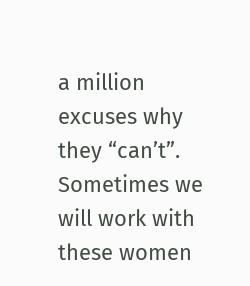a million excuses why they “can’t”. Sometimes we will work with these women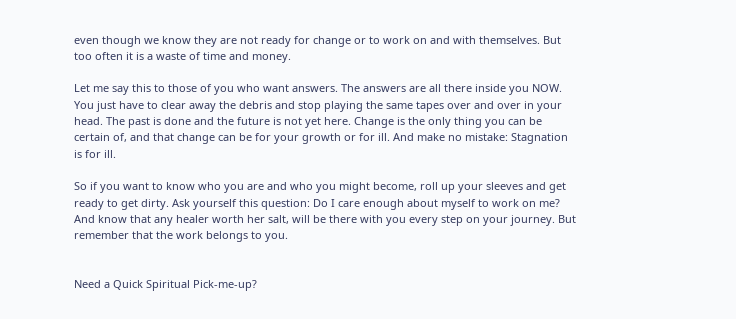even though we know they are not ready for change or to work on and with themselves. But too often it is a waste of time and money.

Let me say this to those of you who want answers. The answers are all there inside you NOW. You just have to clear away the debris and stop playing the same tapes over and over in your head. The past is done and the future is not yet here. Change is the only thing you can be certain of, and that change can be for your growth or for ill. And make no mistake: Stagnation is for ill.

So if you want to know who you are and who you might become, roll up your sleeves and get ready to get dirty. Ask yourself this question: Do I care enough about myself to work on me? And know that any healer worth her salt, will be there with you every step on your journey. But remember that the work belongs to you.


Need a Quick Spiritual Pick-me-up?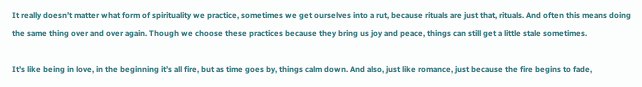It really doesn’t matter what form of spirituality we practice, sometimes we get ourselves into a rut, because rituals are just that, rituals. And often this means doing the same thing over and over again. Though we choose these practices because they bring us joy and peace, things can still get a little stale sometimes.

It’s like being in love, in the beginning it’s all fire, but as time goes by, things calm down. And also, just like romance, just because the fire begins to fade,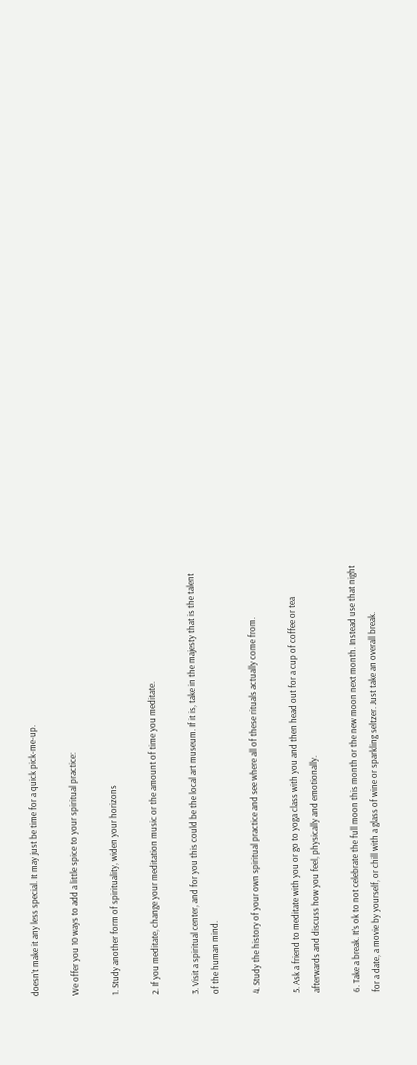doesn’t make it any less special. It may just be time for a quick pick-me-up.

We offer you 10 ways to add a little spice to your spiritual practice:

1. Study another form of spirituality, widen your horizons

2. If you meditate, change your meditation music or the amount of time you meditate.

3. Visit a spiritual center, and for you this could be the local art museum. If it is, take in the majesty that is the talent of the human mind.

4. Study the history of your own spiritual practice and see where all of these rituals actually come from.

5. Ask a friend to meditate with you or go to yoga class with you and then head out for a cup of coffee or tea afterwards and discuss how you feel, physically and emotionally.

6. Take a break. It’s ok to not celebrate the full moon this month or the new moon next month. Instead use that night for a date, a movie by yourself, or chill with a glass of wine or sparkling seltzer. Just take an overall break.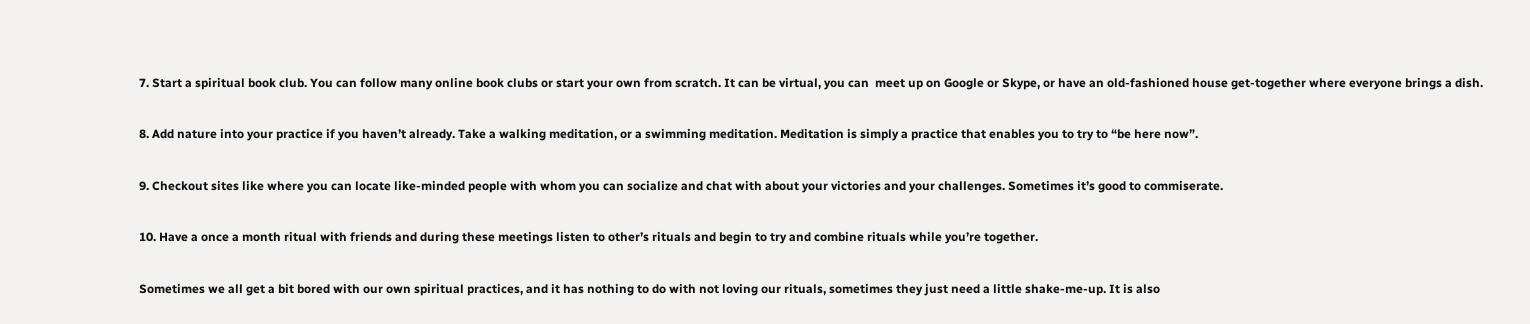7. Start a spiritual book club. You can follow many online book clubs or start your own from scratch. It can be virtual, you can  meet up on Google or Skype, or have an old-fashioned house get-together where everyone brings a dish.

8. Add nature into your practice if you haven’t already. Take a walking meditation, or a swimming meditation. Meditation is simply a practice that enables you to try to “be here now”.

9. Checkout sites like where you can locate like-minded people with whom you can socialize and chat with about your victories and your challenges. Sometimes it’s good to commiserate.

10. Have a once a month ritual with friends and during these meetings listen to other’s rituals and begin to try and combine rituals while you’re together.

Sometimes we all get a bit bored with our own spiritual practices, and it has nothing to do with not loving our rituals, sometimes they just need a little shake-me-up. It is also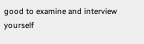good to examine and interview yourself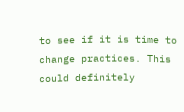to see if it is time to change practices. This could definitely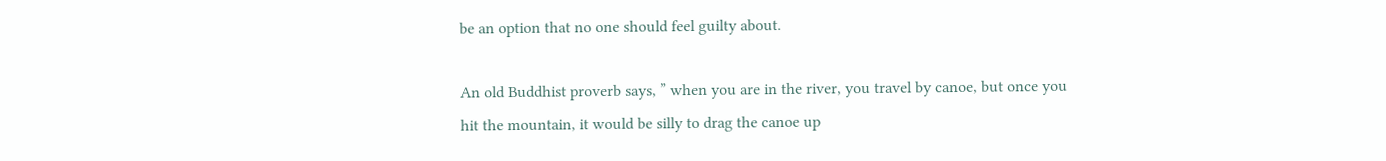be an option that no one should feel guilty about.

An old Buddhist proverb says, ” when you are in the river, you travel by canoe, but once you hit the mountain, it would be silly to drag the canoe up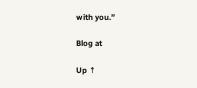with you.”

Blog at

Up ↑